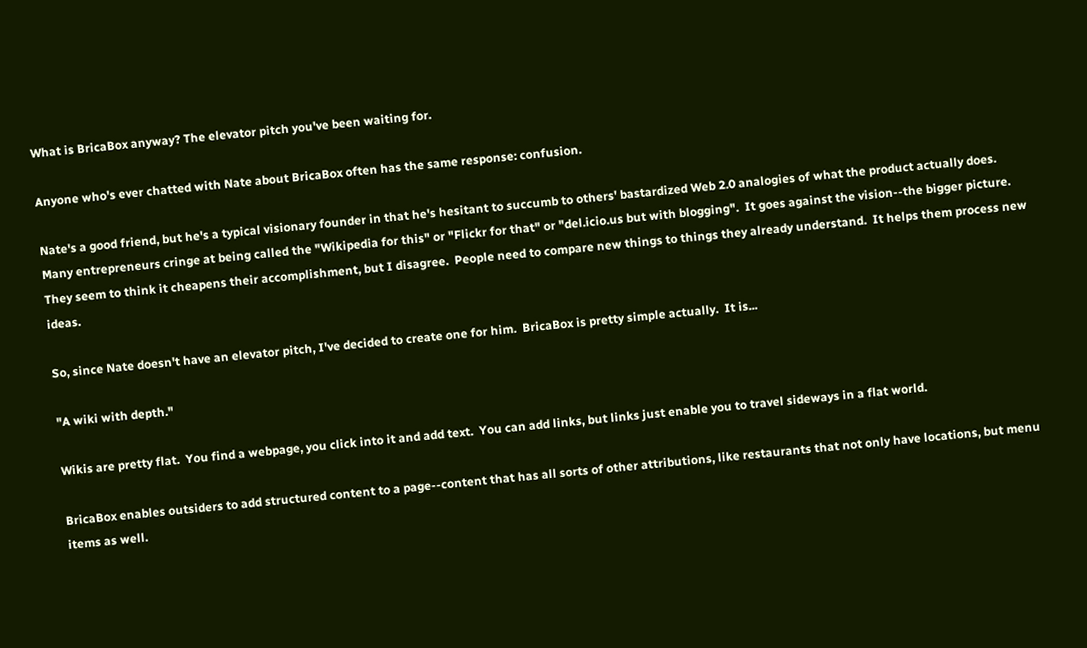What is BricaBox anyway? The elevator pitch you've been waiting for.

Anyone who's ever chatted with Nate about BricaBox often has the same response: confusion.

Nate's a good friend, but he's a typical visionary founder in that he's hesitant to succumb to others' bastardized Web 2.0 analogies of what the product actually does.  Many entrepreneurs cringe at being called the "Wikipedia for this" or "Flickr for that" or "del.icio.us but with blogging".  It goes against the vision--the bigger picture.  They seem to think it cheapens their accomplishment, but I disagree.  People need to compare new things to things they already understand.  It helps them process new ideas.

So, since Nate doesn't have an elevator pitch, I've decided to create one for him.  BricaBox is pretty simple actually.  It is...

"A wiki with depth."

Wikis are pretty flat.  You find a webpage, you click into it and add text.  You can add links, but links just enable you to travel sideways in a flat world.

BricaBox enables outsiders to add structured content to a page--content that has all sorts of other attributions, like restaurants that not only have locations, but menu items as well.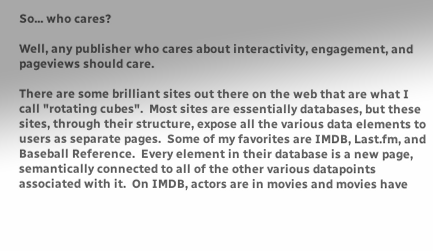So... who cares?

Well, any publisher who cares about interactivity, engagement, and pageviews should care.

There are some brilliant sites out there on the web that are what I call "rotating cubes".  Most sites are essentially databases, but these sites, through their structure, expose all the various data elements to users as separate pages.  Some of my favorites are IMDB, Last.fm, and Baseball Reference.  Every element in their database is a new page, semantically connected to all of the other various datapoints associated with it.  On IMDB, actors are in movies and movies have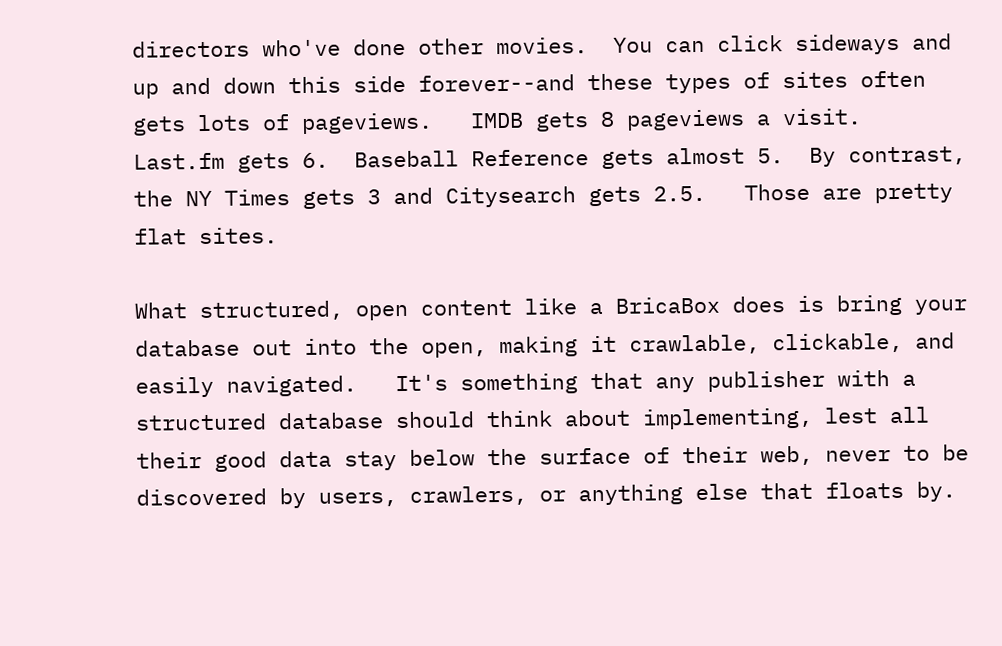directors who've done other movies.  You can click sideways and up and down this side forever--and these types of sites often gets lots of pageviews.   IMDB gets 8 pageviews a visit.  Last.fm gets 6.  Baseball Reference gets almost 5.  By contrast, the NY Times gets 3 and Citysearch gets 2.5.   Those are pretty flat sites.

What structured, open content like a BricaBox does is bring your database out into the open, making it crawlable, clickable, and easily navigated.   It's something that any publisher with a structured database should think about implementing, lest all their good data stay below the surface of their web, never to be discovered by users, crawlers, or anything else that floats by.